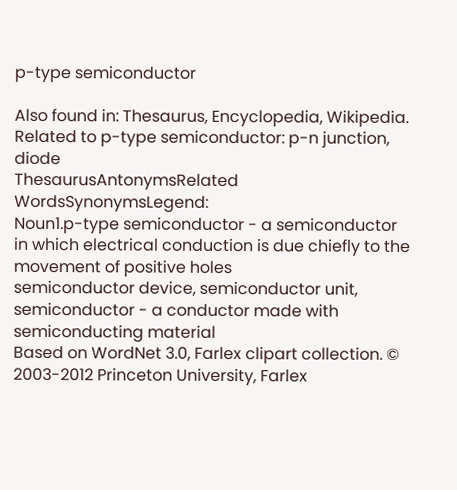p-type semiconductor

Also found in: Thesaurus, Encyclopedia, Wikipedia.
Related to p-type semiconductor: p-n junction, diode
ThesaurusAntonymsRelated WordsSynonymsLegend:
Noun1.p-type semiconductor - a semiconductor in which electrical conduction is due chiefly to the movement of positive holes
semiconductor device, semiconductor unit, semiconductor - a conductor made with semiconducting material
Based on WordNet 3.0, Farlex clipart collection. © 2003-2012 Princeton University, Farlex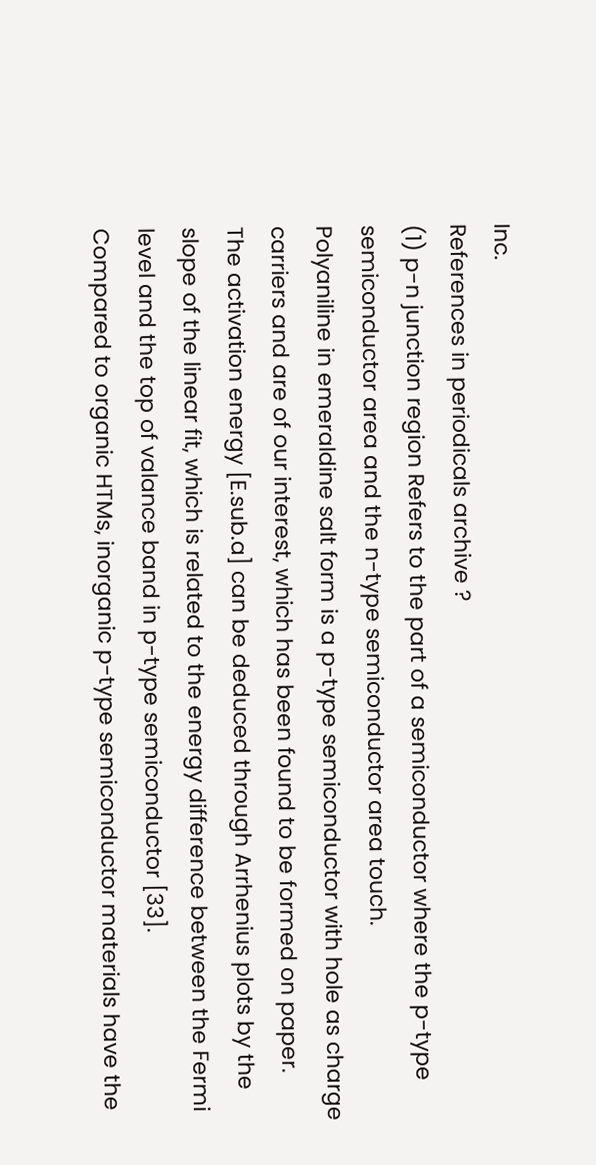Inc.
References in periodicals archive ?
(1) p-n junction region Refers to the part of a semiconductor where the p-type semiconductor area and the n-type semiconductor area touch.
Polyaniline in emeraldine salt form is a p-type semiconductor with hole as charge carriers and are of our interest, which has been found to be formed on paper.
The activation energy [E.sub.a] can be deduced through Arrhenius plots by the slope of the linear fit, which is related to the energy difference between the Fermi level and the top of valance band in p-type semiconductor [33].
Compared to organic HTMs, inorganic p-type semiconductor materials have the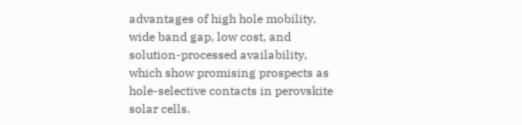advantages of high hole mobility, wide band gap, low cost, and solution-processed availability, which show promising prospects as hole-selective contacts in perovskite solar cells.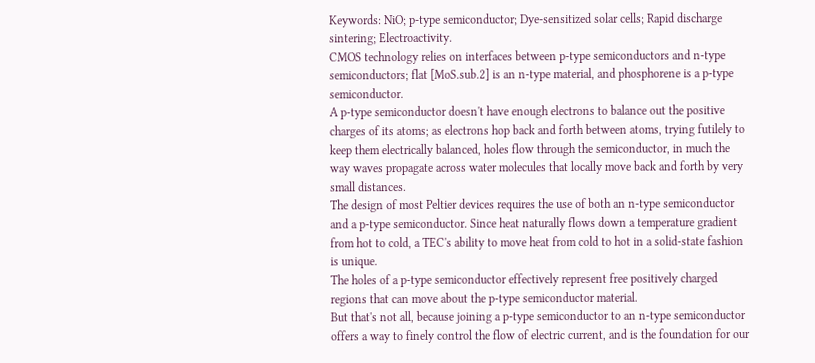Keywords: NiO; p-type semiconductor; Dye-sensitized solar cells; Rapid discharge sintering; Electroactivity.
CMOS technology relies on interfaces between p-type semiconductors and n-type semiconductors; flat [MoS.sub.2] is an n-type material, and phosphorene is a p-type semiconductor.
A p-type semiconductor doesn't have enough electrons to balance out the positive charges of its atoms; as electrons hop back and forth between atoms, trying futilely to keep them electrically balanced, holes flow through the semiconductor, in much the way waves propagate across water molecules that locally move back and forth by very small distances.
The design of most Peltier devices requires the use of both an n-type semiconductor and a p-type semiconductor. Since heat naturally flows down a temperature gradient from hot to cold, a TEC's ability to move heat from cold to hot in a solid-state fashion is unique.
The holes of a p-type semiconductor effectively represent free positively charged regions that can move about the p-type semiconductor material.
But that's not all, because joining a p-type semiconductor to an n-type semiconductor offers a way to finely control the flow of electric current, and is the foundation for our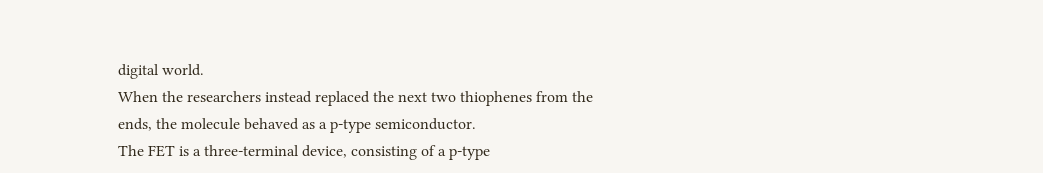digital world.
When the researchers instead replaced the next two thiophenes from the ends, the molecule behaved as a p-type semiconductor.
The FET is a three-terminal device, consisting of a p-type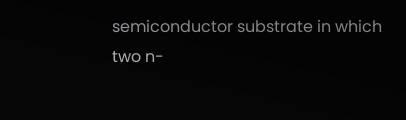semiconductor substrate in which two n-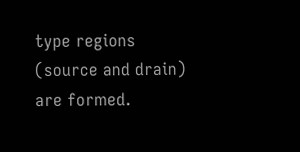type regions (source and drain) are formed.